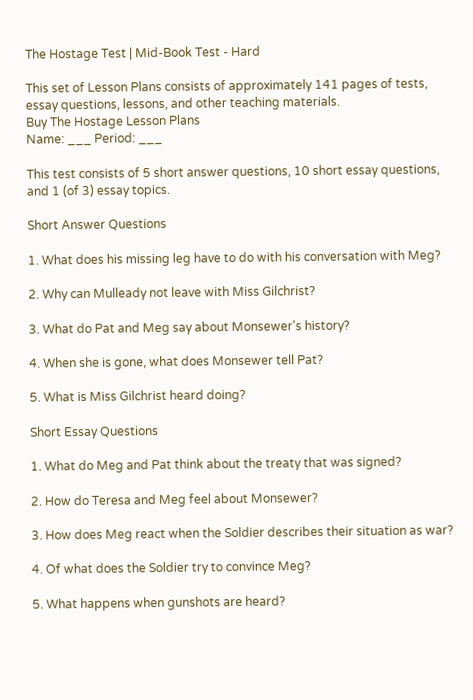The Hostage Test | Mid-Book Test - Hard

This set of Lesson Plans consists of approximately 141 pages of tests, essay questions, lessons, and other teaching materials.
Buy The Hostage Lesson Plans
Name: ___ Period: ___

This test consists of 5 short answer questions, 10 short essay questions, and 1 (of 3) essay topics.

Short Answer Questions

1. What does his missing leg have to do with his conversation with Meg?

2. Why can Mulleady not leave with Miss Gilchrist?

3. What do Pat and Meg say about Monsewer's history?

4. When she is gone, what does Monsewer tell Pat?

5. What is Miss Gilchrist heard doing?

Short Essay Questions

1. What do Meg and Pat think about the treaty that was signed?

2. How do Teresa and Meg feel about Monsewer?

3. How does Meg react when the Soldier describes their situation as war?

4. Of what does the Soldier try to convince Meg?

5. What happens when gunshots are heard?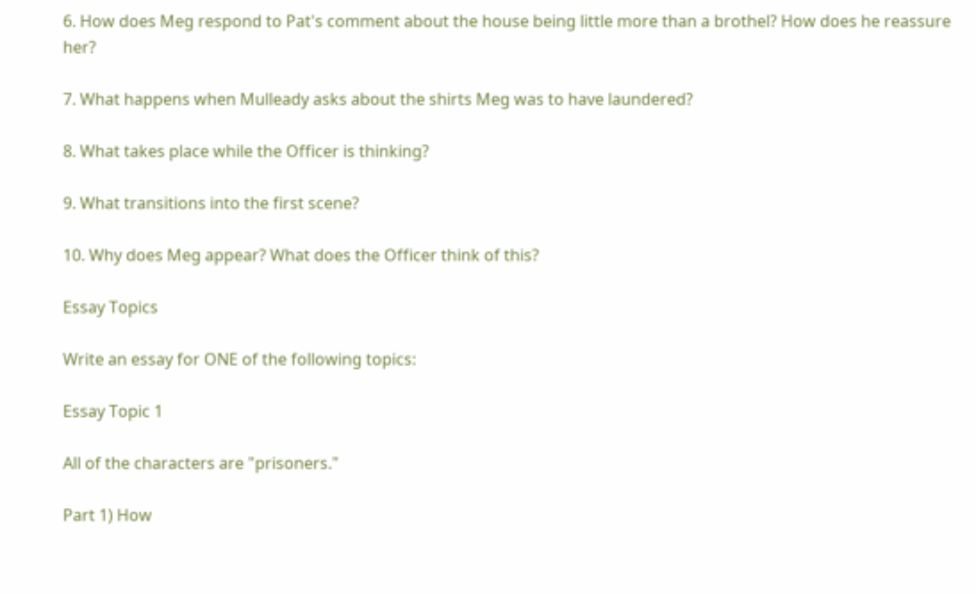6. How does Meg respond to Pat's comment about the house being little more than a brothel? How does he reassure her?

7. What happens when Mulleady asks about the shirts Meg was to have laundered?

8. What takes place while the Officer is thinking?

9. What transitions into the first scene?

10. Why does Meg appear? What does the Officer think of this?

Essay Topics

Write an essay for ONE of the following topics:

Essay Topic 1

All of the characters are "prisoners."

Part 1) How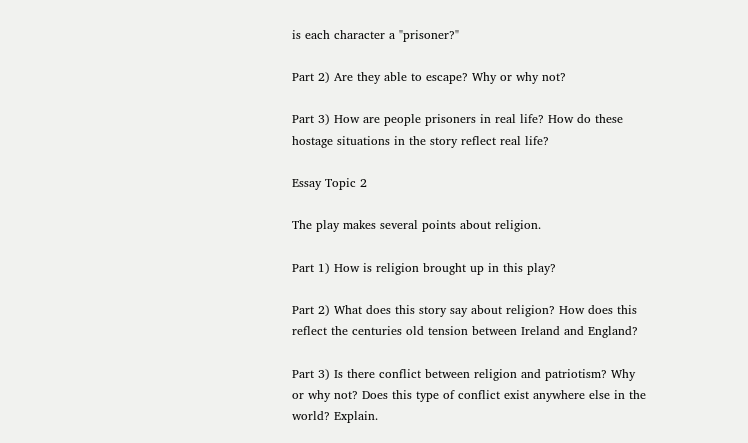is each character a "prisoner?"

Part 2) Are they able to escape? Why or why not?

Part 3) How are people prisoners in real life? How do these hostage situations in the story reflect real life?

Essay Topic 2

The play makes several points about religion.

Part 1) How is religion brought up in this play?

Part 2) What does this story say about religion? How does this reflect the centuries old tension between Ireland and England?

Part 3) Is there conflict between religion and patriotism? Why or why not? Does this type of conflict exist anywhere else in the world? Explain.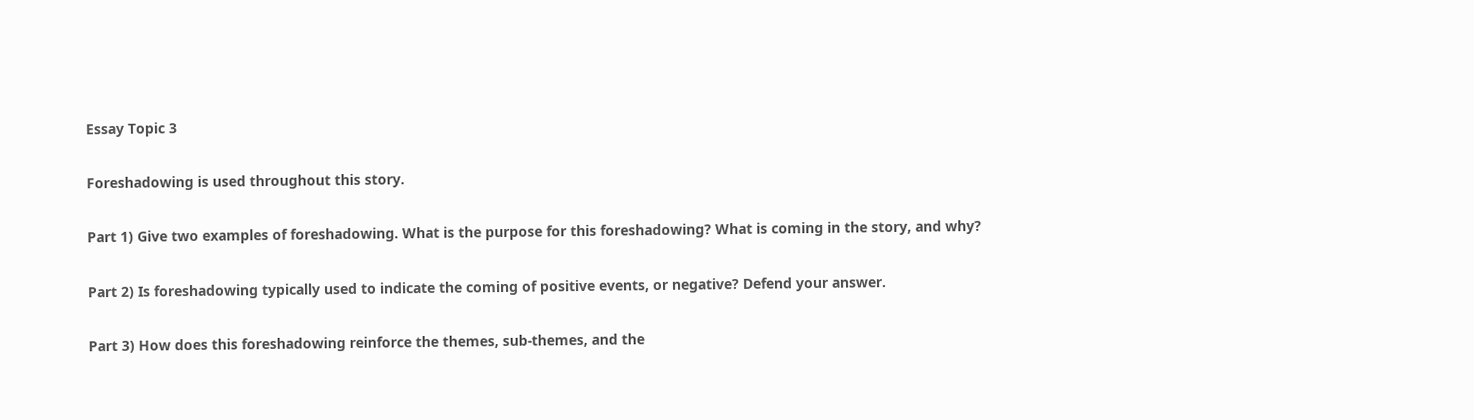Essay Topic 3

Foreshadowing is used throughout this story.

Part 1) Give two examples of foreshadowing. What is the purpose for this foreshadowing? What is coming in the story, and why?

Part 2) Is foreshadowing typically used to indicate the coming of positive events, or negative? Defend your answer.

Part 3) How does this foreshadowing reinforce the themes, sub-themes, and the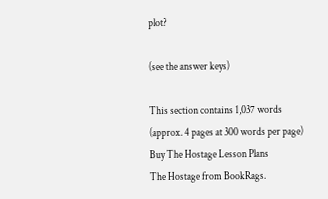plot?

(see the answer keys)

This section contains 1,037 words
(approx. 4 pages at 300 words per page)
Buy The Hostage Lesson Plans
The Hostage from BookRags.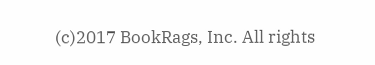(c)2017 BookRags, Inc. All rights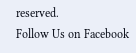reserved.
Follow Us on Facebook